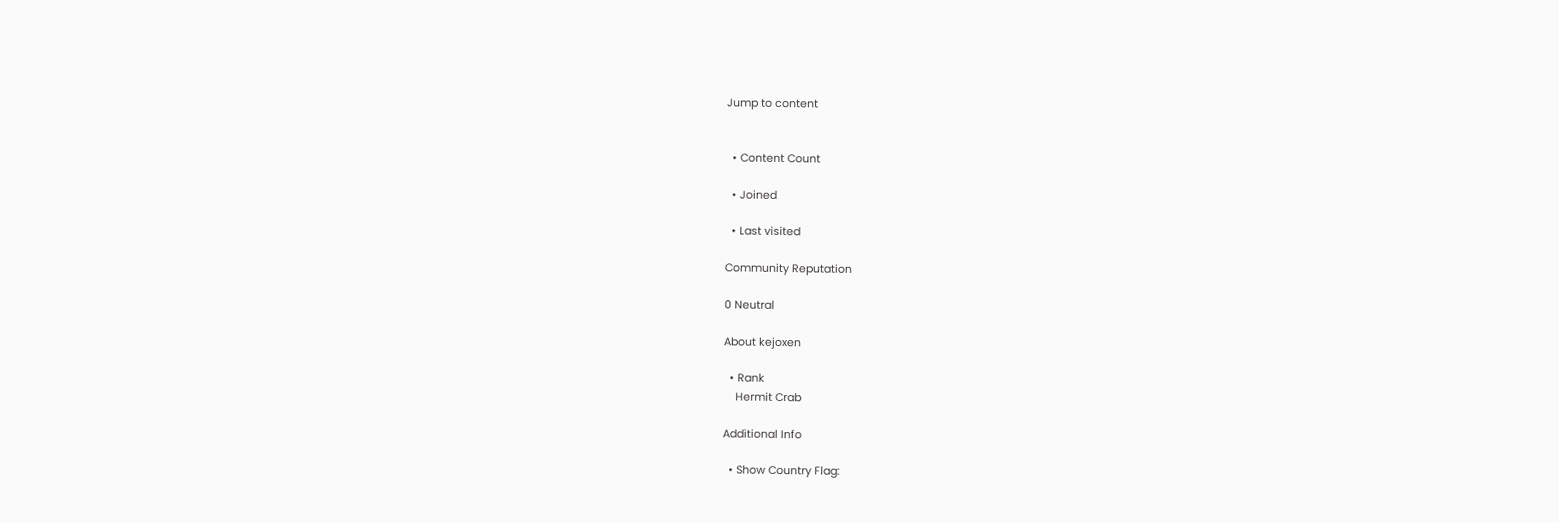Jump to content


  • Content Count

  • Joined

  • Last visited

Community Reputation

0 Neutral

About kejoxen

  • Rank
    Hermit Crab

Additional Info

  • Show Country Flag: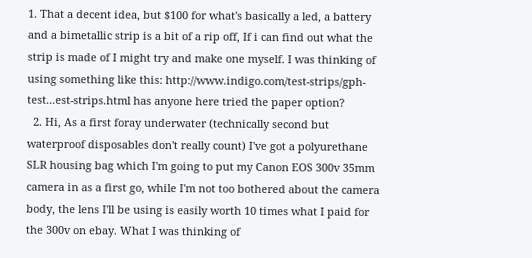1. That a decent idea, but $100 for what's basically a led, a battery and a bimetallic strip is a bit of a rip off, If i can find out what the strip is made of I might try and make one myself. I was thinking of using something like this: http://www.indigo.com/test-strips/gph-test...est-strips.html has anyone here tried the paper option?
  2. Hi, As a first foray underwater (technically second but waterproof disposables don't really count) I've got a polyurethane SLR housing bag which I'm going to put my Canon EOS 300v 35mm camera in as a first go, while I'm not too bothered about the camera body, the lens I'll be using is easily worth 10 times what I paid for the 300v on ebay. What I was thinking of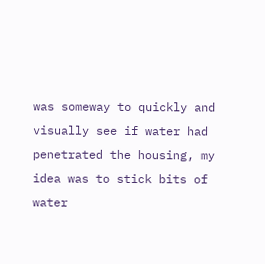was someway to quickly and visually see if water had penetrated the housing, my idea was to stick bits of water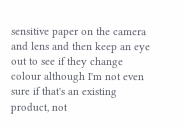sensitive paper on the camera and lens and then keep an eye out to see if they change colour although I'm not even sure if that's an existing product, not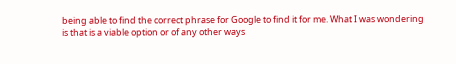being able to find the correct phrase for Google to find it for me. What I was wondering is that is a viable option or of any other ways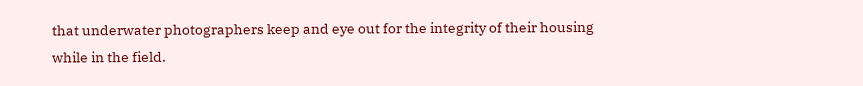that underwater photographers keep and eye out for the integrity of their housing while in the field.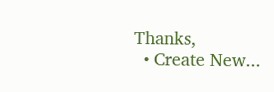Thanks,
  • Create New...